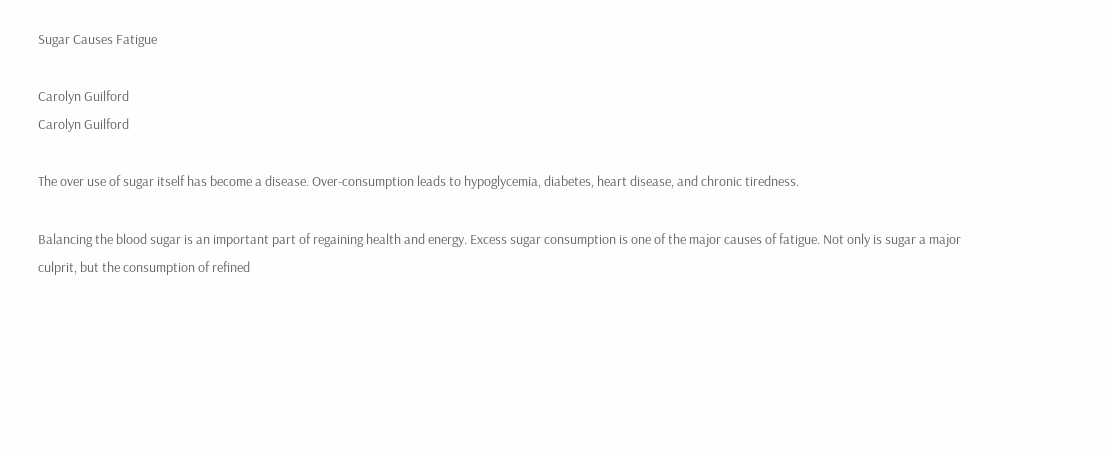Sugar Causes Fatigue

Carolyn Guilford
Carolyn Guilford

The over use of sugar itself has become a disease. Over-consumption leads to hypoglycemia, diabetes, heart disease, and chronic tiredness.

Balancing the blood sugar is an important part of regaining health and energy. Excess sugar consumption is one of the major causes of fatigue. Not only is sugar a major culprit, but the consumption of refined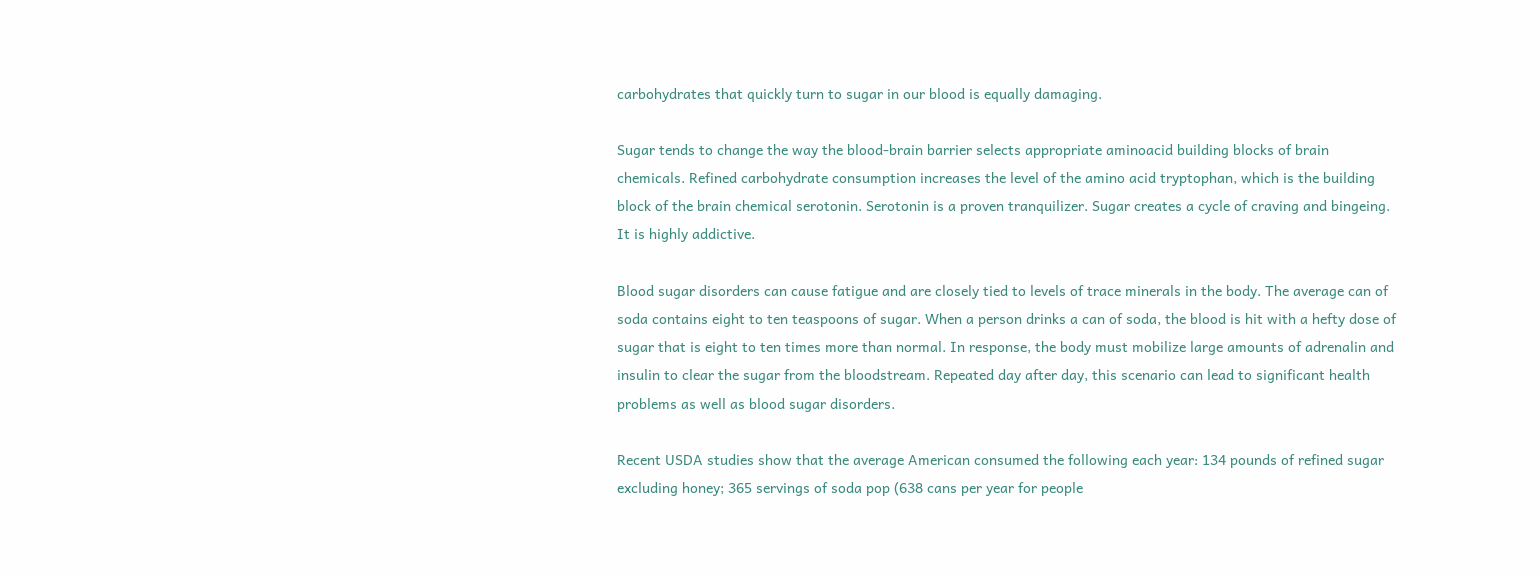carbohydrates that quickly turn to sugar in our blood is equally damaging.

Sugar tends to change the way the blood-brain barrier selects appropriate aminoacid building blocks of brain chemicals. Refined carbohydrate consumption increases the level of the amino acid tryptophan, which is the building block of the brain chemical serotonin. Serotonin is a proven tranquilizer. Sugar creates a cycle of craving and bingeing. It is highly addictive.

Blood sugar disorders can cause fatigue and are closely tied to levels of trace minerals in the body. The average can of soda contains eight to ten teaspoons of sugar. When a person drinks a can of soda, the blood is hit with a hefty dose of sugar that is eight to ten times more than normal. In response, the body must mobilize large amounts of adrenalin and insulin to clear the sugar from the bloodstream. Repeated day after day, this scenario can lead to significant health problems as well as blood sugar disorders.

Recent USDA studies show that the average American consumed the following each year: 134 pounds of refined sugar excluding honey; 365 servings of soda pop (638 cans per year for people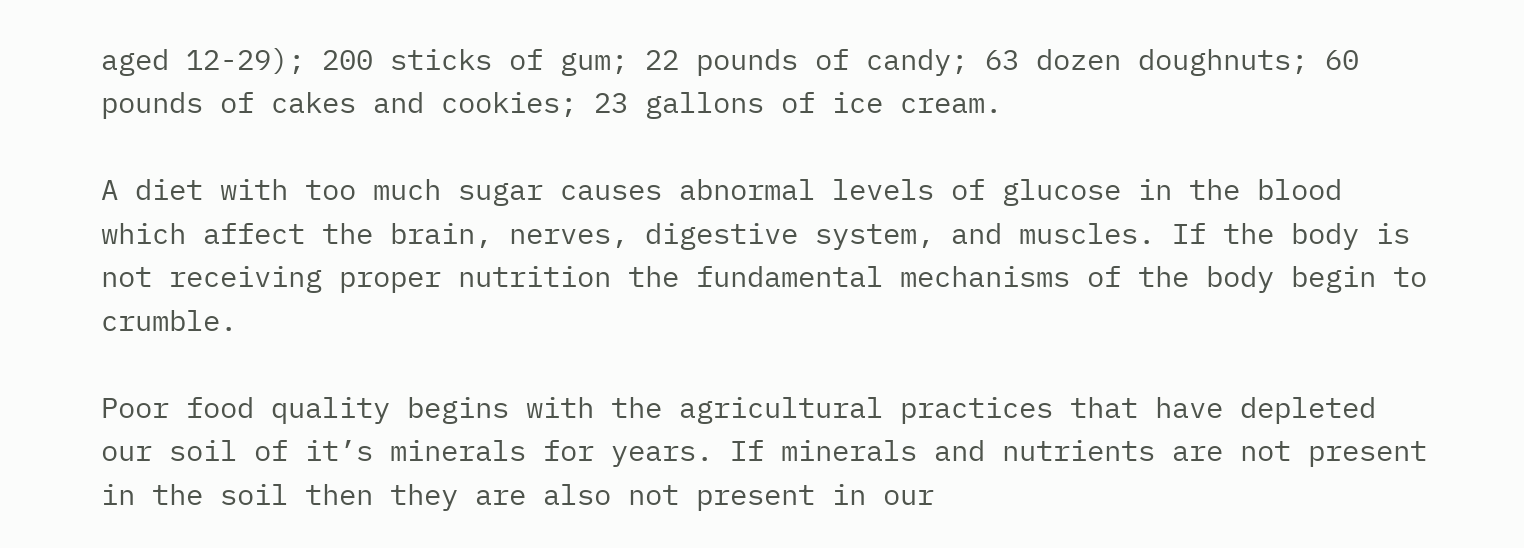aged 12-29); 200 sticks of gum; 22 pounds of candy; 63 dozen doughnuts; 60 pounds of cakes and cookies; 23 gallons of ice cream.

A diet with too much sugar causes abnormal levels of glucose in the blood which affect the brain, nerves, digestive system, and muscles. If the body is not receiving proper nutrition the fundamental mechanisms of the body begin to crumble.

Poor food quality begins with the agricultural practices that have depleted our soil of it’s minerals for years. If minerals and nutrients are not present in the soil then they are also not present in our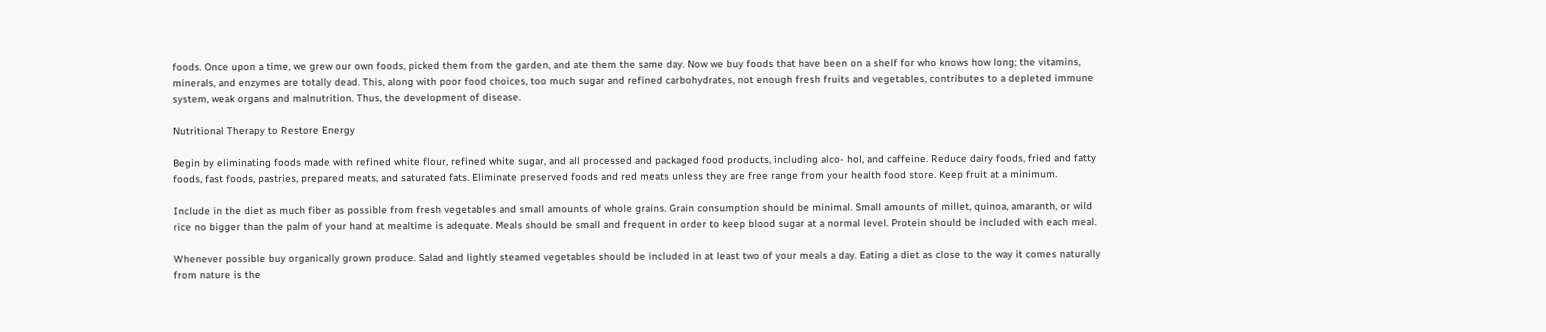foods. Once upon a time, we grew our own foods, picked them from the garden, and ate them the same day. Now we buy foods that have been on a shelf for who knows how long; the vitamins, minerals, and enzymes are totally dead. This, along with poor food choices, too much sugar and refined carbohydrates, not enough fresh fruits and vegetables, contributes to a depleted immune system, weak organs and malnutrition. Thus, the development of disease.

Nutritional Therapy to Restore Energy

Begin by eliminating foods made with refined white flour, refined white sugar, and all processed and packaged food products, including alco- hol, and caffeine. Reduce dairy foods, fried and fatty foods, fast foods, pastries, prepared meats, and saturated fats. Eliminate preserved foods and red meats unless they are free range from your health food store. Keep fruit at a minimum.

Include in the diet as much fiber as possible from fresh vegetables and small amounts of whole grains. Grain consumption should be minimal. Small amounts of millet, quinoa, amaranth, or wild rice no bigger than the palm of your hand at mealtime is adequate. Meals should be small and frequent in order to keep blood sugar at a normal level. Protein should be included with each meal.

Whenever possible buy organically grown produce. Salad and lightly steamed vegetables should be included in at least two of your meals a day. Eating a diet as close to the way it comes naturally from nature is the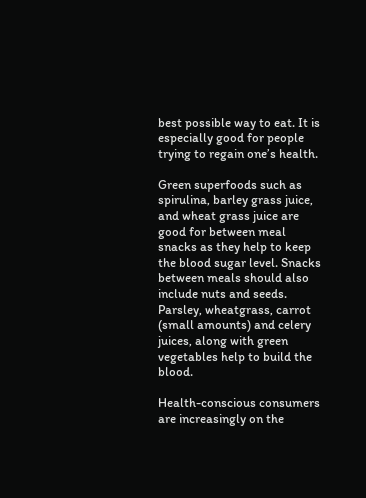best possible way to eat. It is especially good for people trying to regain one’s health.

Green superfoods such as spirulina, barley grass juice, and wheat grass juice are good for between meal snacks as they help to keep the blood sugar level. Snacks between meals should also include nuts and seeds. Parsley, wheatgrass, carrot (small amounts) and celery juices, along with green vegetables help to build the blood.

Health-conscious consumers are increasingly on the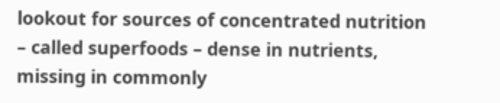lookout for sources of concentrated nutrition – called superfoods – dense in nutrients, missing in commonly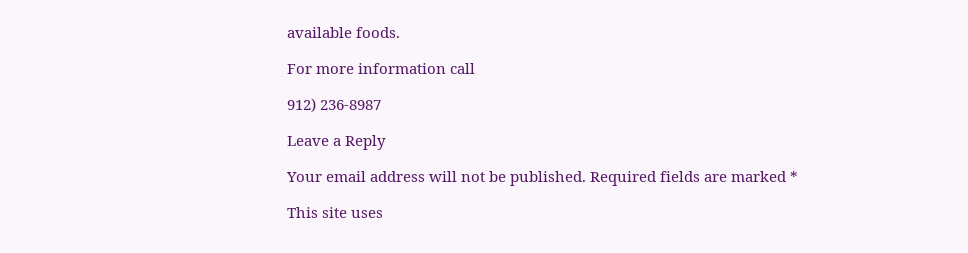available foods.

For more information call

912) 236-8987

Leave a Reply

Your email address will not be published. Required fields are marked *

This site uses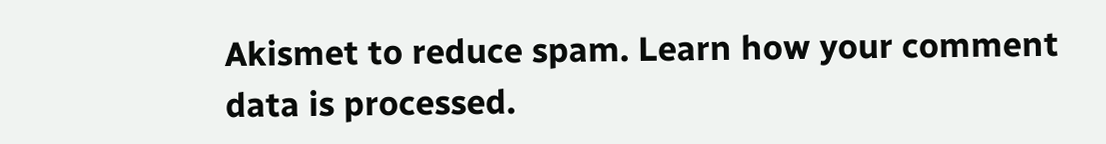Akismet to reduce spam. Learn how your comment data is processed.